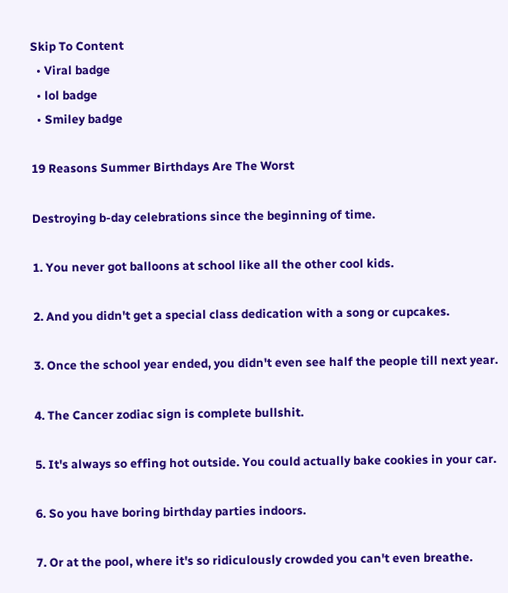Skip To Content
  • Viral badge
  • lol badge
  • Smiley badge

19 Reasons Summer Birthdays Are The Worst

Destroying b-day celebrations since the beginning of time.

1. You never got balloons at school like all the other cool kids.

2. And you didn't get a special class dedication with a song or cupcakes.

3. Once the school year ended, you didn't even see half the people till next year.

4. The Cancer zodiac sign is complete bullshit.

5. It's always so effing hot outside. You could actually bake cookies in your car.

6. So you have boring birthday parties indoors.

7. Or at the pool, where it's so ridiculously crowded you can't even breathe.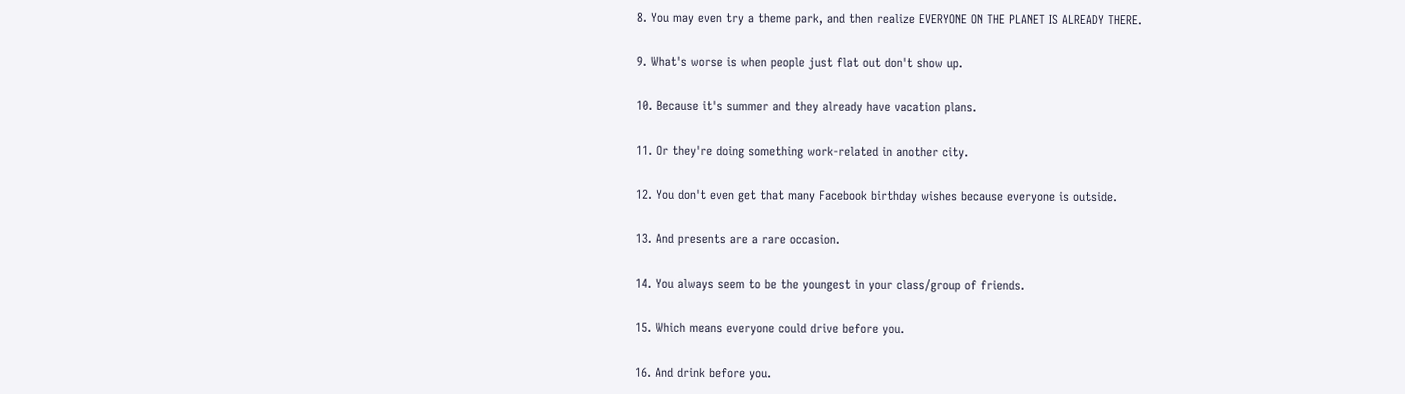8. You may even try a theme park, and then realize EVERYONE ON THE PLANET IS ALREADY THERE.

9. What's worse is when people just flat out don't show up.

10. Because it's summer and they already have vacation plans.

11. Or they're doing something work-related in another city.

12. You don't even get that many Facebook birthday wishes because everyone is outside.

13. And presents are a rare occasion.

14. You always seem to be the youngest in your class/group of friends.

15. Which means everyone could drive before you.

16. And drink before you.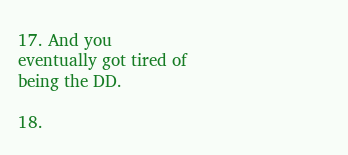17. And you eventually got tired of being the DD.

18.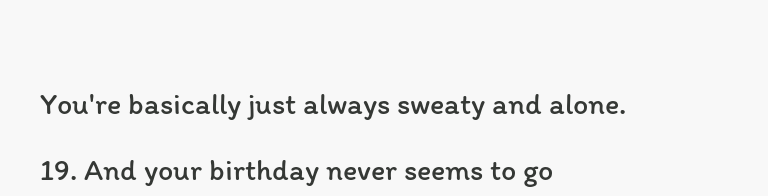You're basically just always sweaty and alone.

19. And your birthday never seems to go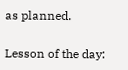as planned.

Lesson of the day: